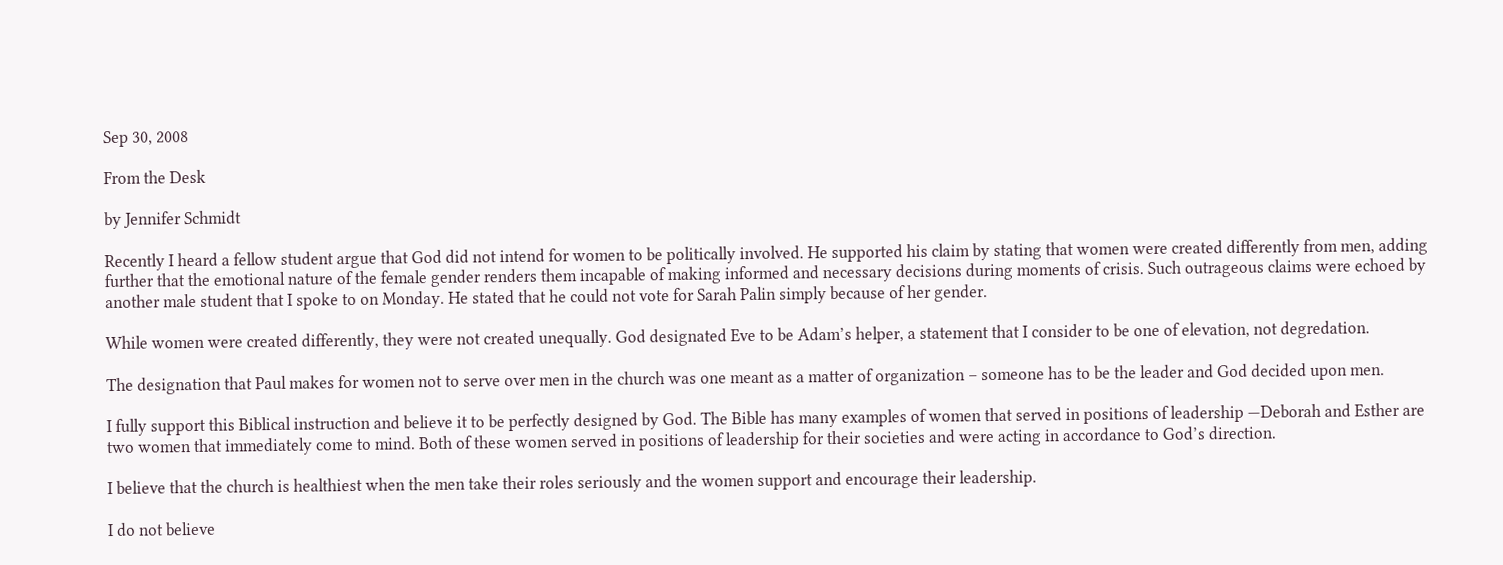Sep 30, 2008

From the Desk

by Jennifer Schmidt

Recently I heard a fellow student argue that God did not intend for women to be politically involved. He supported his claim by stating that women were created differently from men, adding further that the emotional nature of the female gender renders them incapable of making informed and necessary decisions during moments of crisis. Such outrageous claims were echoed by another male student that I spoke to on Monday. He stated that he could not vote for Sarah Palin simply because of her gender.

While women were created differently, they were not created unequally. God designated Eve to be Adam’s helper, a statement that I consider to be one of elevation, not degredation.

The designation that Paul makes for women not to serve over men in the church was one meant as a matter of organization – someone has to be the leader and God decided upon men.

I fully support this Biblical instruction and believe it to be perfectly designed by God. The Bible has many examples of women that served in positions of leadership —Deborah and Esther are two women that immediately come to mind. Both of these women served in positions of leadership for their societies and were acting in accordance to God’s direction.

I believe that the church is healthiest when the men take their roles seriously and the women support and encourage their leadership.

I do not believe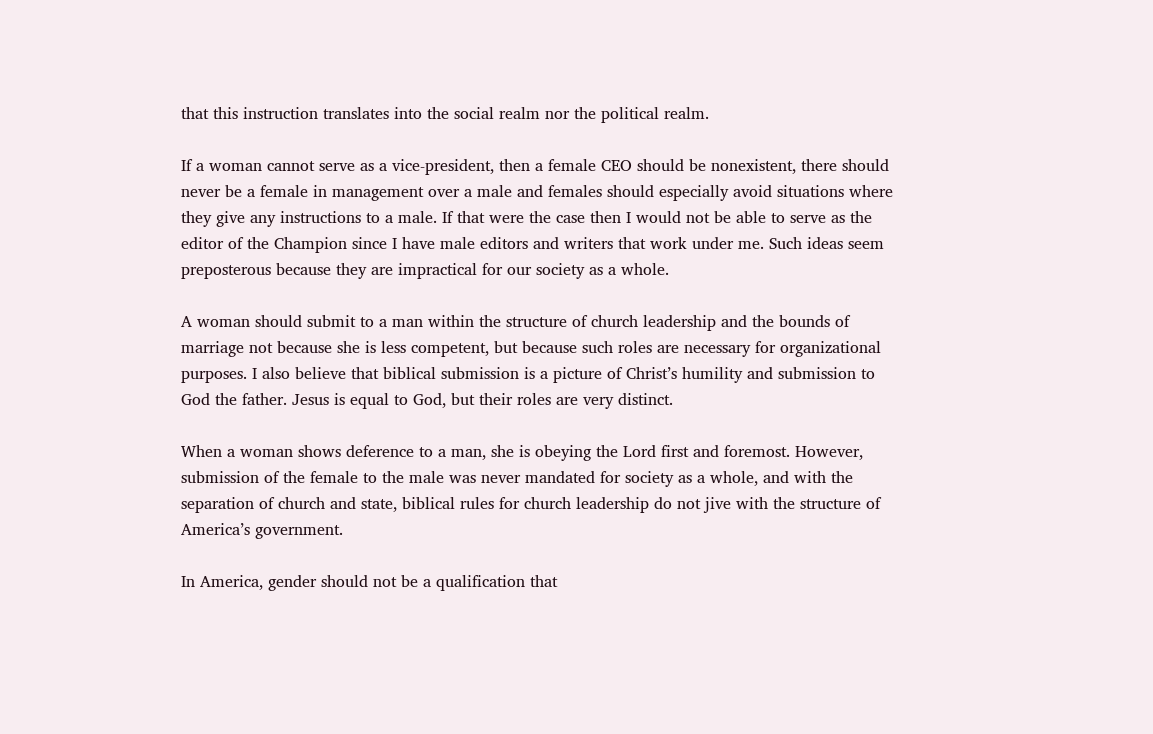that this instruction translates into the social realm nor the political realm.

If a woman cannot serve as a vice-president, then a female CEO should be nonexistent, there should never be a female in management over a male and females should especially avoid situations where they give any instructions to a male. If that were the case then I would not be able to serve as the editor of the Champion since I have male editors and writers that work under me. Such ideas seem preposterous because they are impractical for our society as a whole.

A woman should submit to a man within the structure of church leadership and the bounds of marriage not because she is less competent, but because such roles are necessary for organizational purposes. I also believe that biblical submission is a picture of Christ’s humility and submission to God the father. Jesus is equal to God, but their roles are very distinct.

When a woman shows deference to a man, she is obeying the Lord first and foremost. However, submission of the female to the male was never mandated for society as a whole, and with the separation of church and state, biblical rules for church leadership do not jive with the structure of America’s government.

In America, gender should not be a qualification that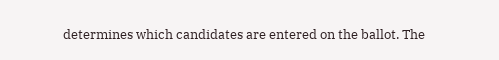determines which candidates are entered on the ballot. The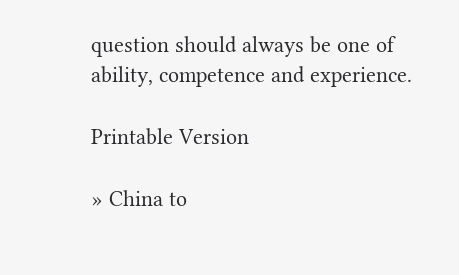question should always be one of ability, competence and experience.

Printable Version

» China to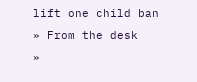lift one child ban
» From the desk
»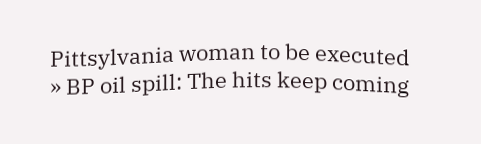Pittsylvania woman to be executed
» BP oil spill: The hits keep coming